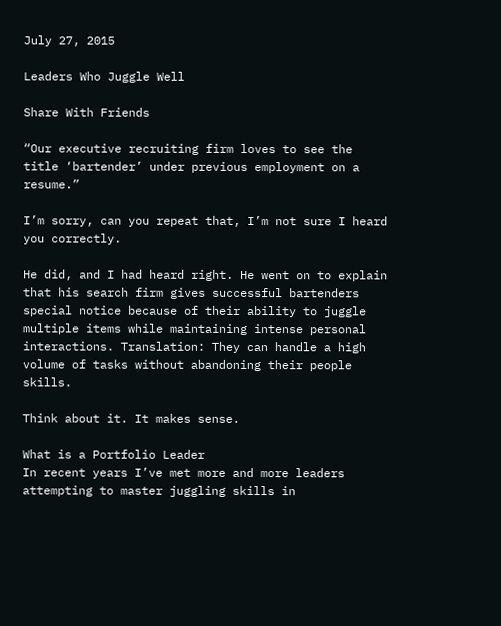July 27, 2015

Leaders Who Juggle Well

Share With Friends

“Our executive recruiting firm loves to see the title ‘bartender’ under previous employment on a resume.”

I’m sorry, can you repeat that, I’m not sure I heard you correctly.

He did, and I had heard right. He went on to explain that his search firm gives successful bartenders special notice because of their ability to juggle multiple items while maintaining intense personal interactions. Translation: They can handle a high volume of tasks without abandoning their people skills.

Think about it. It makes sense.

What is a Portfolio Leader
In recent years I’ve met more and more leaders attempting to master juggling skills in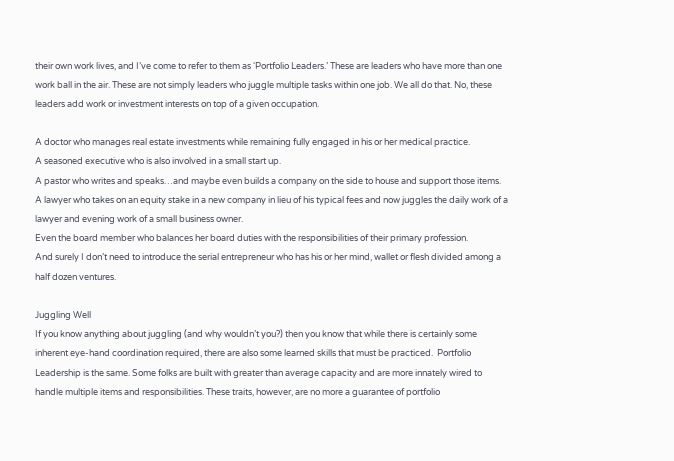their own work lives, and I’ve come to refer to them as ‘Portfolio Leaders.’ These are leaders who have more than one work ball in the air. These are not simply leaders who juggle multiple tasks within one job. We all do that. No, these leaders add work or investment interests on top of a given occupation.

A doctor who manages real estate investments while remaining fully engaged in his or her medical practice.
A seasoned executive who is also involved in a small start up.
A pastor who writes and speaks…and maybe even builds a company on the side to house and support those items.
A lawyer who takes on an equity stake in a new company in lieu of his typical fees and now juggles the daily work of a lawyer and evening work of a small business owner.
Even the board member who balances her board duties with the responsibilities of their primary profession.
And surely I don’t need to introduce the serial entrepreneur who has his or her mind, wallet or flesh divided among a half dozen ventures.

Juggling Well
If you know anything about juggling (and why wouldn’t you?) then you know that while there is certainly some inherent eye-hand coordination required, there are also some learned skills that must be practiced.  Portfolio Leadership is the same. Some folks are built with greater than average capacity and are more innately wired to handle multiple items and responsibilities. These traits, however, are no more a guarantee of portfolio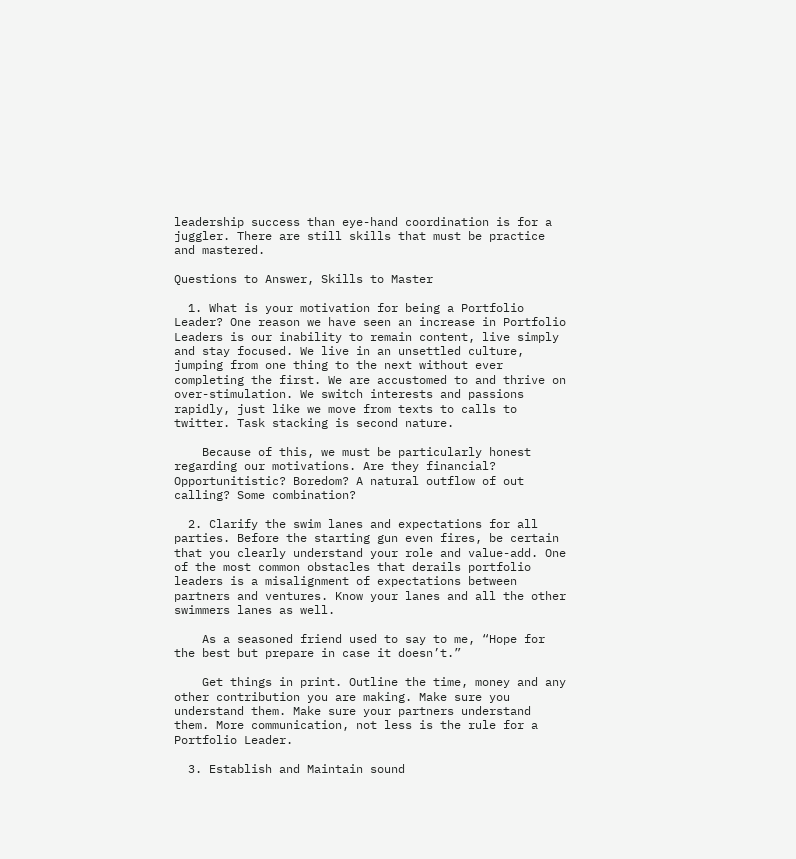leadership success than eye-hand coordination is for a juggler. There are still skills that must be practice and mastered.

Questions to Answer, Skills to Master

  1. What is your motivation for being a Portfolio Leader? One reason we have seen an increase in Portfolio Leaders is our inability to remain content, live simply and stay focused. We live in an unsettled culture, jumping from one thing to the next without ever completing the first. We are accustomed to and thrive on over-stimulation. We switch interests and passions rapidly, just like we move from texts to calls to twitter. Task stacking is second nature.

    Because of this, we must be particularly honest regarding our motivations. Are they financial? Opportunitistic? Boredom? A natural outflow of out calling? Some combination?

  2. Clarify the swim lanes and expectations for all parties. Before the starting gun even fires, be certain that you clearly understand your role and value-add. One of the most common obstacles that derails portfolio leaders is a misalignment of expectations between partners and ventures. Know your lanes and all the other swimmers lanes as well.

    As a seasoned friend used to say to me, “Hope for the best but prepare in case it doesn’t.”

    Get things in print. Outline the time, money and any other contribution you are making. Make sure you understand them. Make sure your partners understand them. More communication, not less is the rule for a Portfolio Leader.

  3. Establish and Maintain sound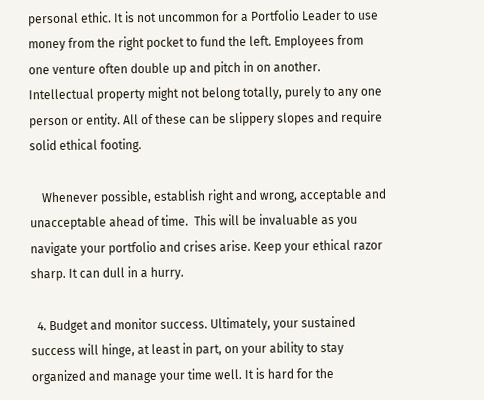personal ethic. It is not uncommon for a Portfolio Leader to use money from the right pocket to fund the left. Employees from one venture often double up and pitch in on another. Intellectual property might not belong totally, purely to any one person or entity. All of these can be slippery slopes and require solid ethical footing.

    Whenever possible, establish right and wrong, acceptable and unacceptable ahead of time.  This will be invaluable as you navigate your portfolio and crises arise. Keep your ethical razor sharp. It can dull in a hurry.

  4. Budget and monitor success. Ultimately, your sustained success will hinge, at least in part, on your ability to stay organized and manage your time well. It is hard for the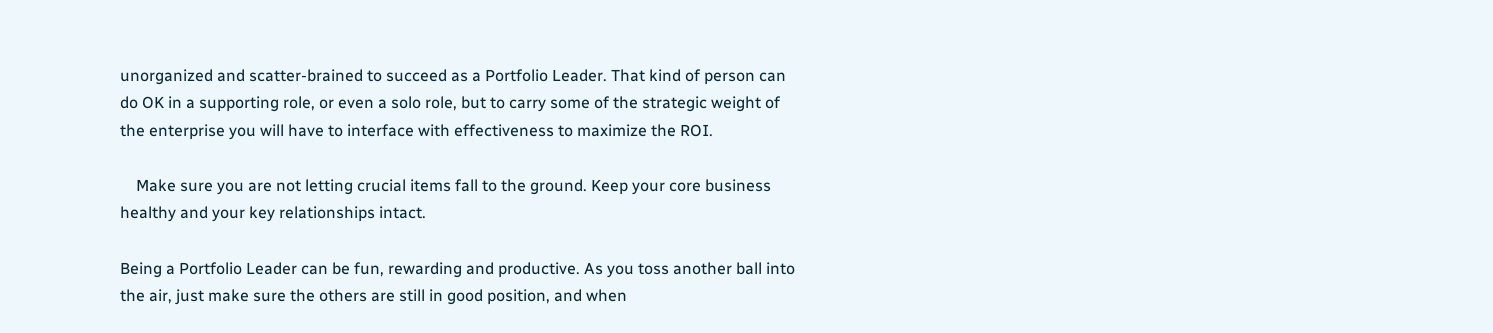unorganized and scatter-brained to succeed as a Portfolio Leader. That kind of person can do OK in a supporting role, or even a solo role, but to carry some of the strategic weight of the enterprise you will have to interface with effectiveness to maximize the ROI.

    Make sure you are not letting crucial items fall to the ground. Keep your core business healthy and your key relationships intact.

Being a Portfolio Leader can be fun, rewarding and productive. As you toss another ball into the air, just make sure the others are still in good position, and when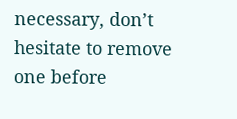necessary, don’t hesitate to remove one before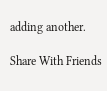adding another.

Share With Friends